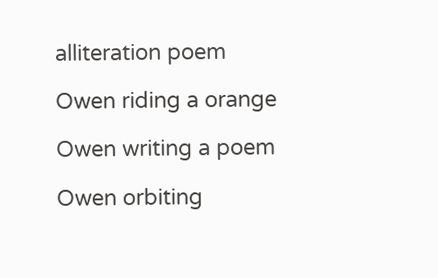alliteration poem

Owen riding a orange

Owen writing a poem

Owen orbiting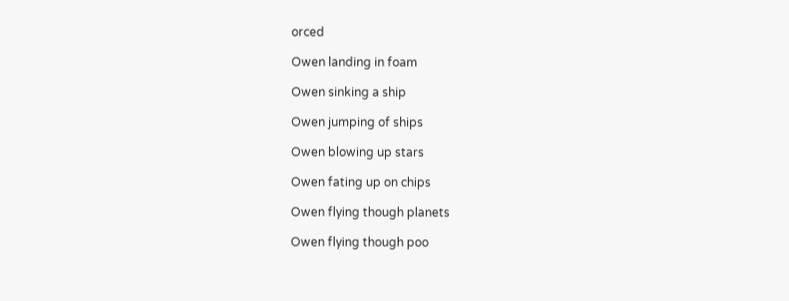orced

Owen landing in foam

Owen sinking a ship

Owen jumping of ships

Owen blowing up stars

Owen fating up on chips

Owen flying though planets

Owen flying though poo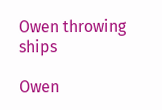Owen throwing ships

Owen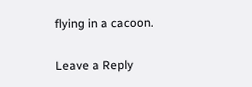flying in a cacoon.

Leave a Reply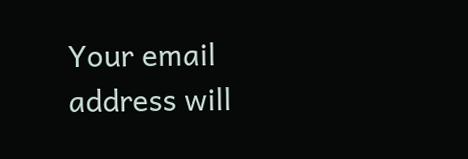Your email address will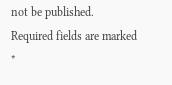not be published. Required fields are marked *